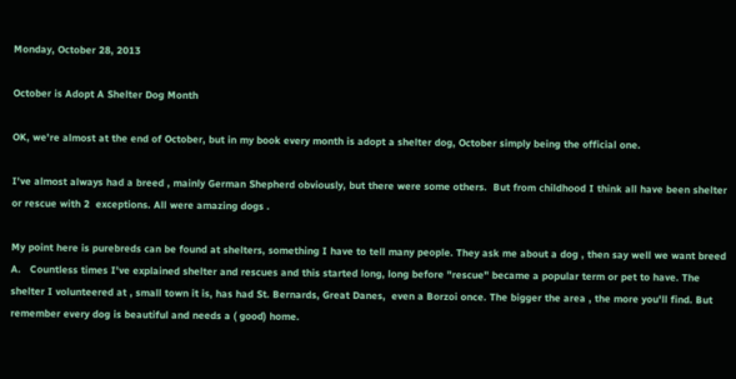Monday, October 28, 2013

October is Adopt A Shelter Dog Month

OK, we're almost at the end of October, but in my book every month is adopt a shelter dog, October simply being the official one.

I've almost always had a breed , mainly German Shepherd obviously, but there were some others.  But from childhood I think all have been shelter or rescue with 2  exceptions. All were amazing dogs .

My point here is purebreds can be found at shelters, something I have to tell many people. They ask me about a dog , then say well we want breed A.   Countless times I've explained shelter and rescues and this started long, long before "rescue" became a popular term or pet to have. The shelter I volunteered at , small town it is, has had St. Bernards, Great Danes,  even a Borzoi once. The bigger the area , the more you'll find. But remember every dog is beautiful and needs a ( good) home.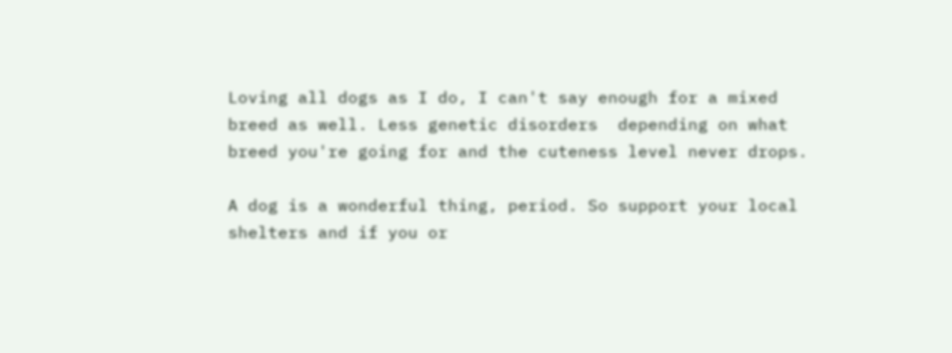Loving all dogs as I do, I can't say enough for a mixed breed as well. Less genetic disorders  depending on what breed you're going for and the cuteness level never drops.

A dog is a wonderful thing, period. So support your local shelters and if you or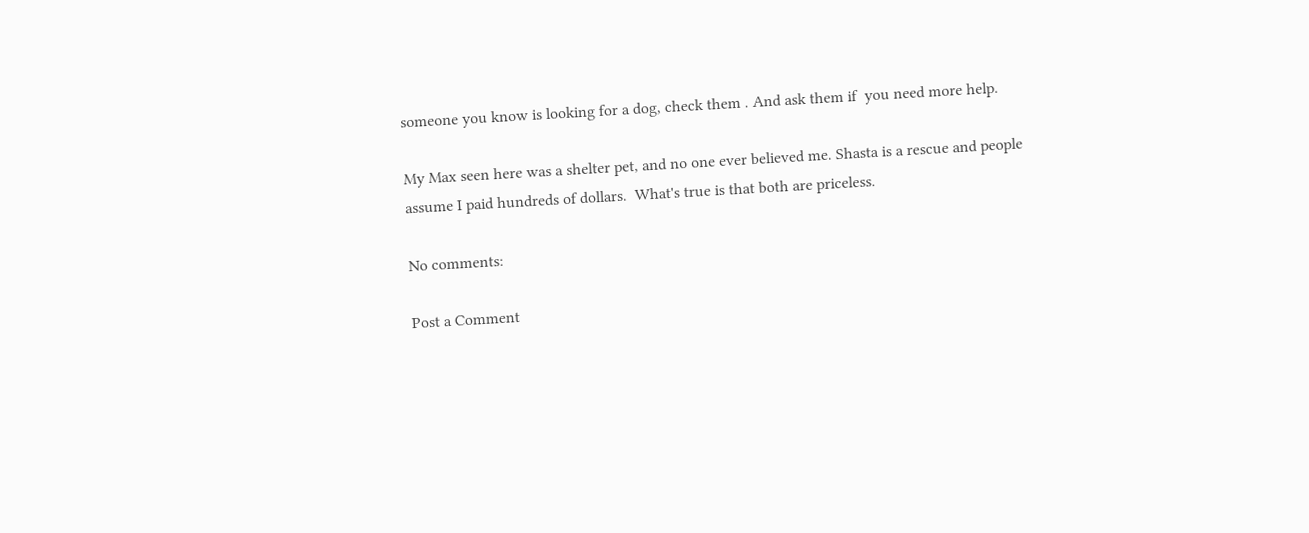someone you know is looking for a dog, check them . And ask them if  you need more help.

My Max seen here was a shelter pet, and no one ever believed me. Shasta is a rescue and people assume I paid hundreds of dollars.  What's true is that both are priceless.

No comments:

Post a Comment